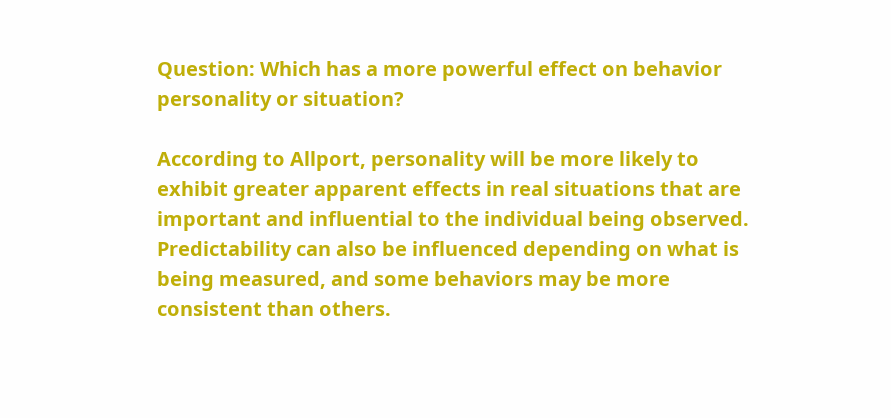Question: Which has a more powerful effect on behavior personality or situation?

According to Allport, personality will be more likely to exhibit greater apparent effects in real situations that are important and influential to the individual being observed. Predictability can also be influenced depending on what is being measured, and some behaviors may be more consistent than others.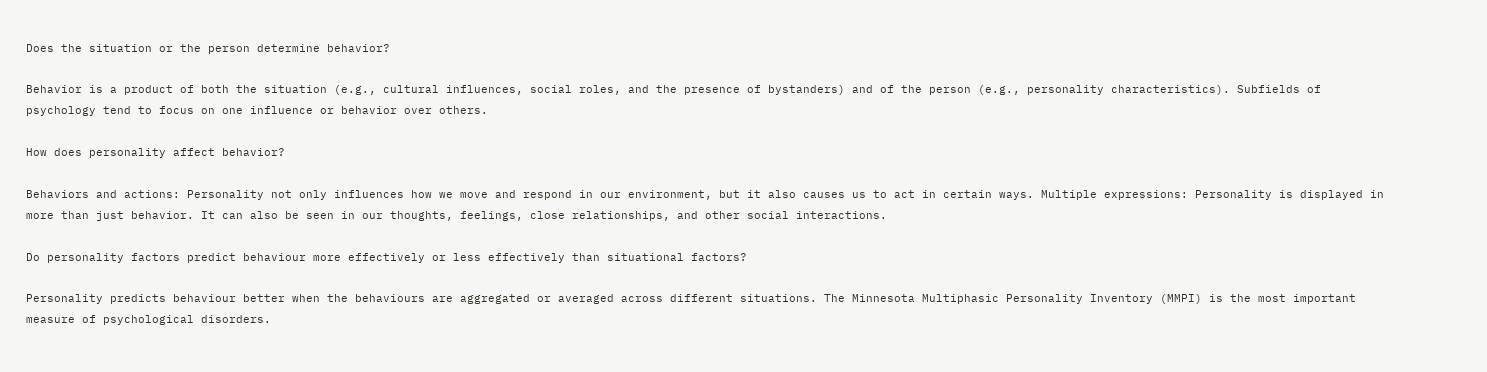Does the situation or the person determine behavior?

Behavior is a product of both the situation (e.g., cultural influences, social roles, and the presence of bystanders) and of the person (e.g., personality characteristics). Subfields of psychology tend to focus on one influence or behavior over others.

How does personality affect behavior?

Behaviors and actions: Personality not only influences how we move and respond in our environment, but it also causes us to act in certain ways. Multiple expressions: Personality is displayed in more than just behavior. It can also be seen in our thoughts, feelings, close relationships, and other social interactions.

Do personality factors predict behaviour more effectively or less effectively than situational factors?

Personality predicts behaviour better when the behaviours are aggregated or averaged across different situations. The Minnesota Multiphasic Personality Inventory (MMPI) is the most important measure of psychological disorders.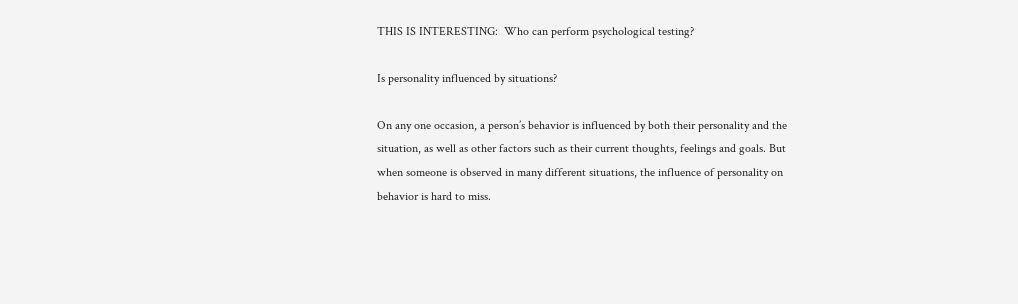THIS IS INTERESTING:  Who can perform psychological testing?

Is personality influenced by situations?

On any one occasion, a person’s behavior is influenced by both their personality and the situation, as well as other factors such as their current thoughts, feelings and goals. But when someone is observed in many different situations, the influence of personality on behavior is hard to miss.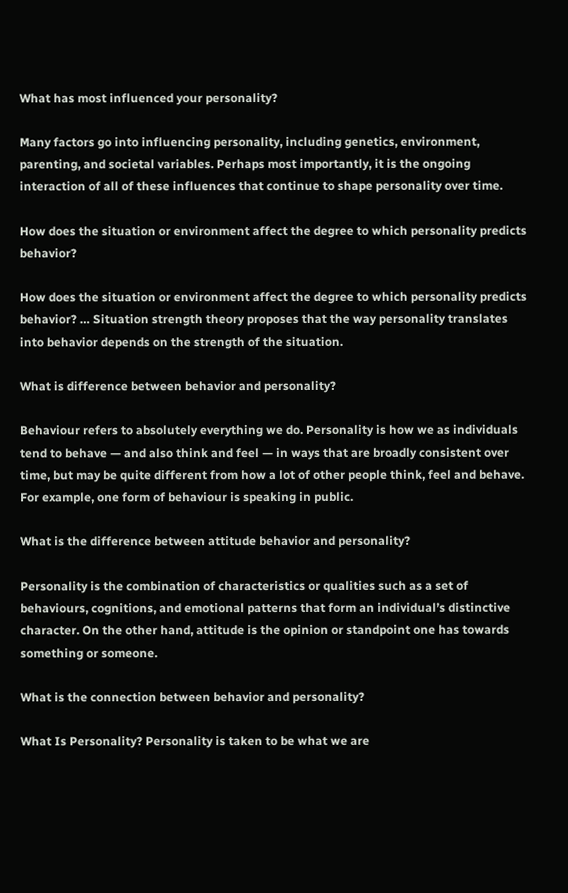What has most influenced your personality?

Many factors go into influencing personality, including genetics, environment, parenting, and societal variables. Perhaps most importantly, it is the ongoing interaction of all of these influences that continue to shape personality over time.

How does the situation or environment affect the degree to which personality predicts behavior?

How does the situation or environment affect the degree to which personality predicts behavior? … Situation strength theory proposes that the way personality translates into behavior depends on the strength of the situation.

What is difference between behavior and personality?

Behaviour refers to absolutely everything we do. Personality is how we as individuals tend to behave — and also think and feel — in ways that are broadly consistent over time, but may be quite different from how a lot of other people think, feel and behave. For example, one form of behaviour is speaking in public.

What is the difference between attitude behavior and personality?

Personality is the combination of characteristics or qualities such as a set of behaviours, cognitions, and emotional patterns that form an individual’s distinctive character. On the other hand, attitude is the opinion or standpoint one has towards something or someone.

What is the connection between behavior and personality?

What Is Personality? Personality is taken to be what we are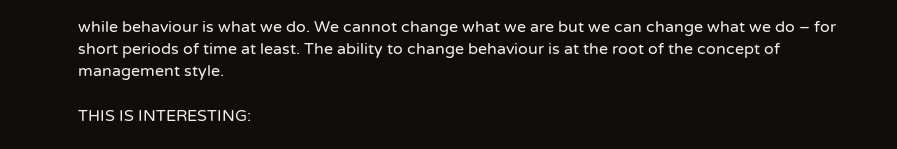while behaviour is what we do. We cannot change what we are but we can change what we do – for short periods of time at least. The ability to change behaviour is at the root of the concept of management style.

THIS IS INTERESTING: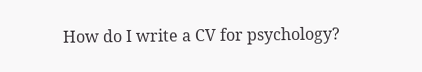How do I write a CV for psychology?